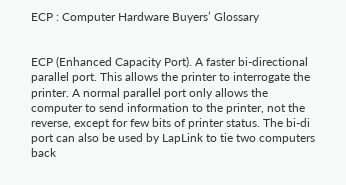ECP : Computer Hardware Buyers’ Glossary


ECP (Enhanced Capacity Port). A faster bi-directional parallel port. This allows the printer to interrogate the printer. A normal parallel port only allows the computer to send information to the printer, not the reverse, except for few bits of printer status. The bi-di port can also be used by LapLink to tie two computers back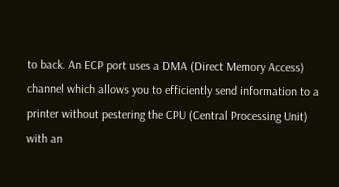to back. An ECP port uses a DMA (Direct Memory Access) channel which allows you to efficiently send information to a printer without pestering the CPU (Central Processing Unit) with an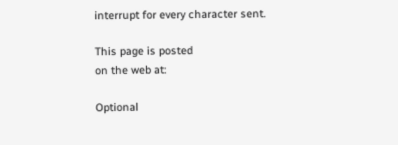interrupt for every character sent.

This page is posted
on the web at:

Optional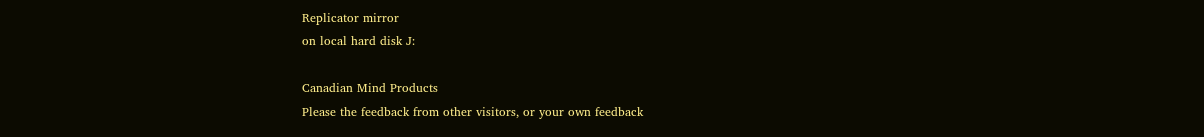Replicator mirror
on local hard disk J:

Canadian Mind Products
Please the feedback from other visitors, or your own feedback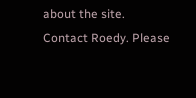about the site.
Contact Roedy. Please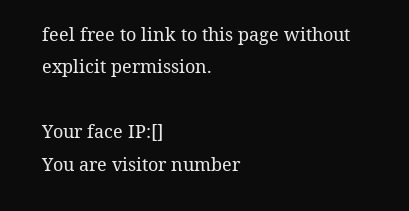feel free to link to this page without explicit permission.

Your face IP:[]
You are visitor number